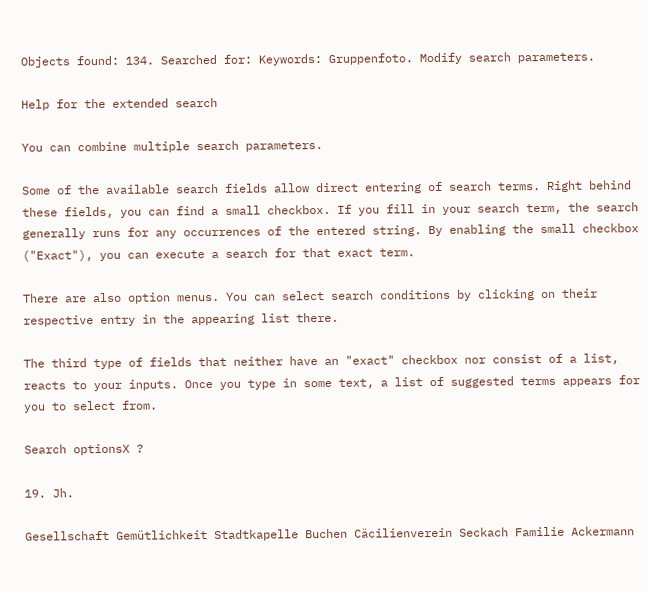Objects found: 134. Searched for: Keywords: Gruppenfoto. Modify search parameters.

Help for the extended search

You can combine multiple search parameters.

Some of the available search fields allow direct entering of search terms. Right behind these fields, you can find a small checkbox. If you fill in your search term, the search generally runs for any occurrences of the entered string. By enabling the small checkbox ("Exact"), you can execute a search for that exact term.

There are also option menus. You can select search conditions by clicking on their respective entry in the appearing list there.

The third type of fields that neither have an "exact" checkbox nor consist of a list, reacts to your inputs. Once you type in some text, a list of suggested terms appears for you to select from.

Search optionsX ?

19. Jh.

Gesellschaft Gemütlichkeit Stadtkapelle Buchen Cäcilienverein Seckach Familie Ackermann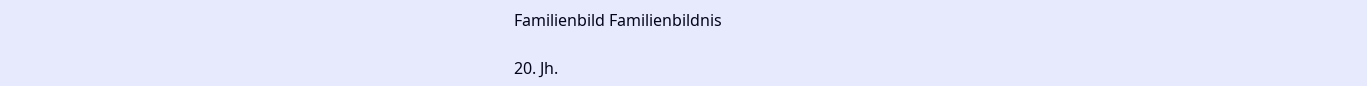Familienbild Familienbildnis

20. Jh.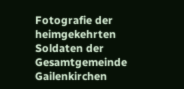Fotografie der heimgekehrten Soldaten der Gesamtgemeinde Gailenkirchen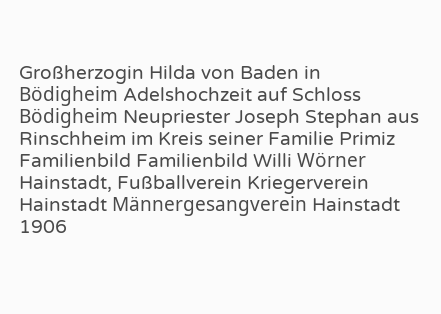Großherzogin Hilda von Baden in Bödigheim Adelshochzeit auf Schloss Bödigheim Neupriester Joseph Stephan aus Rinschheim im Kreis seiner Familie Primiz Familienbild Familienbild Willi Wörner Hainstadt, Fußballverein Kriegerverein Hainstadt Männergesangverein Hainstadt 1906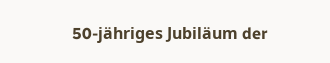50-jähriges Jubiläum der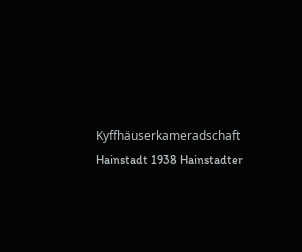Kyffhäuserkameradschaft Hainstadt 1938 Hainstadter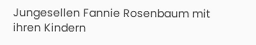Jungesellen Fannie Rosenbaum mit ihren Kindern